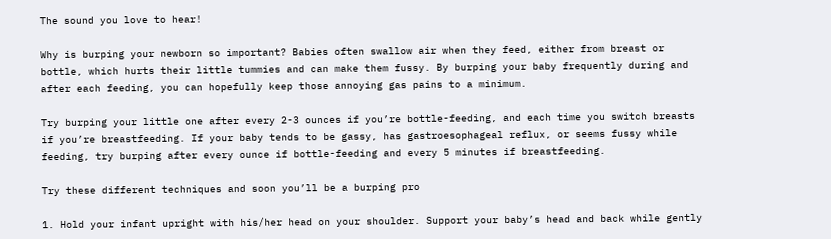The sound you love to hear!

Why is burping your newborn so important? Babies often swallow air when they feed, either from breast or bottle, which hurts their little tummies and can make them fussy. By burping your baby frequently during and after each feeding, you can hopefully keep those annoying gas pains to a minimum.

Try burping your little one after every 2-3 ounces if you’re bottle-feeding, and each time you switch breasts if you’re breastfeeding. If your baby tends to be gassy, has gastroesophageal reflux, or seems fussy while feeding, try burping after every ounce if bottle-feeding and every 5 minutes if breastfeeding.

Try these different techniques and soon you’ll be a burping pro

1. Hold your infant upright with his/her head on your shoulder. Support your baby’s head and back while gently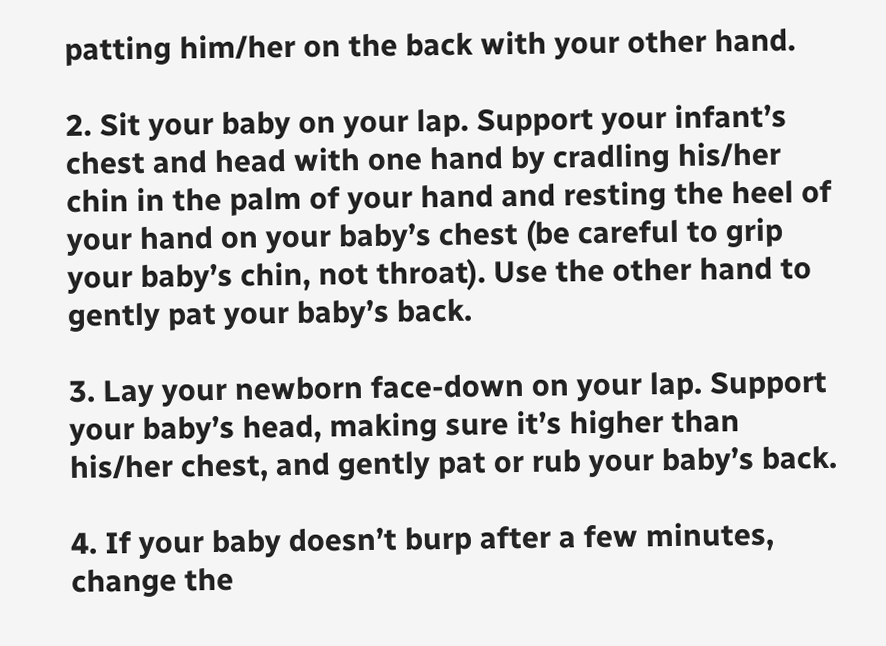patting him/her on the back with your other hand.

2. Sit your baby on your lap. Support your infant’s chest and head with one hand by cradling his/her chin in the palm of your hand and resting the heel of your hand on your baby’s chest (be careful to grip your baby’s chin, not throat). Use the other hand to gently pat your baby’s back.

3. Lay your newborn face-down on your lap. Support your baby’s head, making sure it’s higher than his/her chest, and gently pat or rub your baby’s back.

4. If your baby doesn’t burp after a few minutes, change the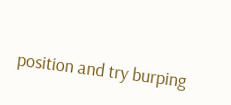position and try burping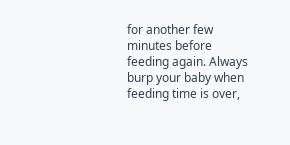for another few minutes before feeding again. Always burp your baby when feeding time is over,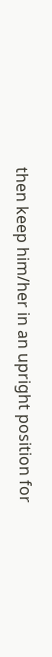then keep him/her in an upright position for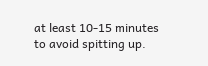at least 10-15 minutes to avoid spitting up.